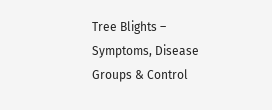Tree Blights – Symptoms, Disease Groups & Control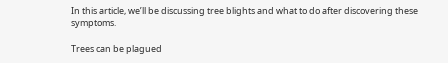In this article, we’ll be discussing tree blights and what to do after discovering these symptoms.

Trees can be plagued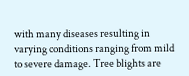with many diseases resulting in varying conditions ranging from mild to severe damage. Tree blights are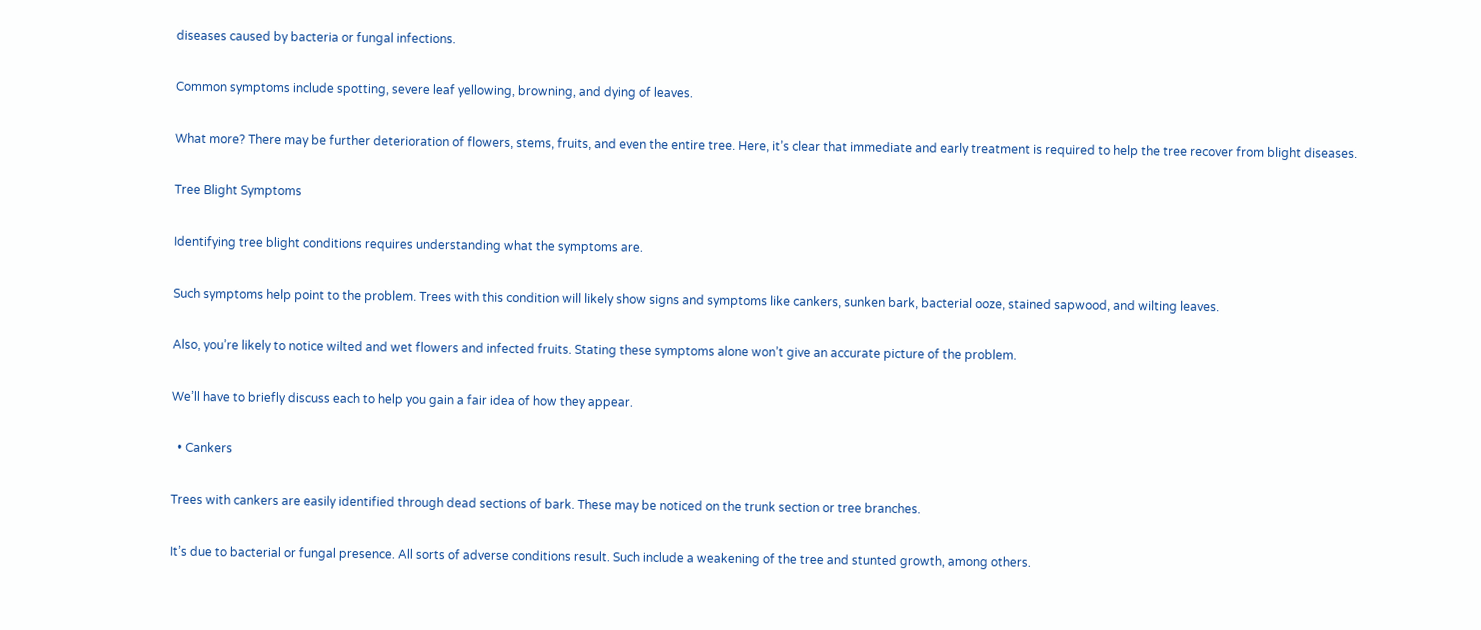diseases caused by bacteria or fungal infections.

Common symptoms include spotting, severe leaf yellowing, browning, and dying of leaves.

What more? There may be further deterioration of flowers, stems, fruits, and even the entire tree. Here, it’s clear that immediate and early treatment is required to help the tree recover from blight diseases.

Tree Blight Symptoms

Identifying tree blight conditions requires understanding what the symptoms are.

Such symptoms help point to the problem. Trees with this condition will likely show signs and symptoms like cankers, sunken bark, bacterial ooze, stained sapwood, and wilting leaves.

Also, you’re likely to notice wilted and wet flowers and infected fruits. Stating these symptoms alone won’t give an accurate picture of the problem.

We’ll have to briefly discuss each to help you gain a fair idea of how they appear.

  • Cankers

Trees with cankers are easily identified through dead sections of bark. These may be noticed on the trunk section or tree branches.

It’s due to bacterial or fungal presence. All sorts of adverse conditions result. Such include a weakening of the tree and stunted growth, among others.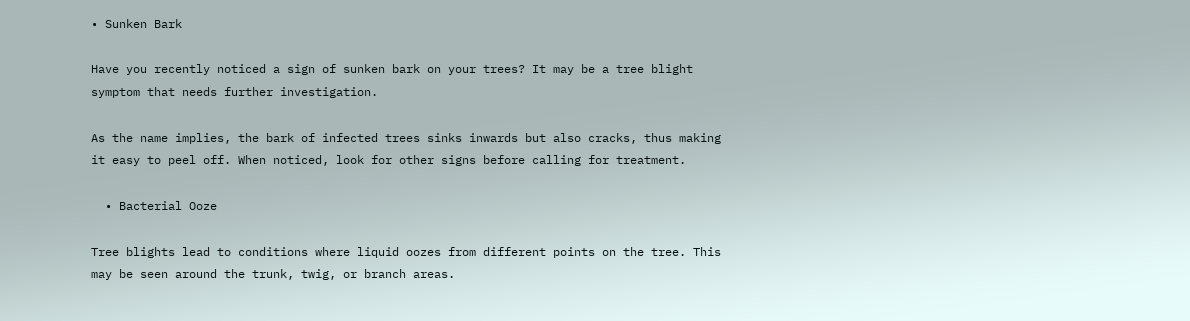• Sunken Bark

Have you recently noticed a sign of sunken bark on your trees? It may be a tree blight symptom that needs further investigation.

As the name implies, the bark of infected trees sinks inwards but also cracks, thus making it easy to peel off. When noticed, look for other signs before calling for treatment.

  • Bacterial Ooze

Tree blights lead to conditions where liquid oozes from different points on the tree. This may be seen around the trunk, twig, or branch areas.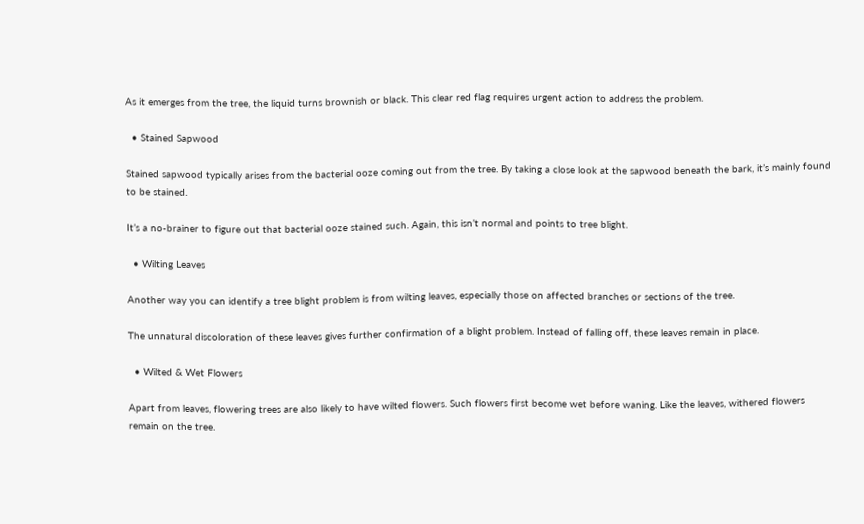As it emerges from the tree, the liquid turns brownish or black. This clear red flag requires urgent action to address the problem.

  • Stained Sapwood

Stained sapwood typically arises from the bacterial ooze coming out from the tree. By taking a close look at the sapwood beneath the bark, it’s mainly found to be stained.

It’s a no-brainer to figure out that bacterial ooze stained such. Again, this isn’t normal and points to tree blight.

  • Wilting Leaves

Another way you can identify a tree blight problem is from wilting leaves, especially those on affected branches or sections of the tree.

The unnatural discoloration of these leaves gives further confirmation of a blight problem. Instead of falling off, these leaves remain in place.

  • Wilted & Wet Flowers

Apart from leaves, flowering trees are also likely to have wilted flowers. Such flowers first become wet before waning. Like the leaves, withered flowers remain on the tree.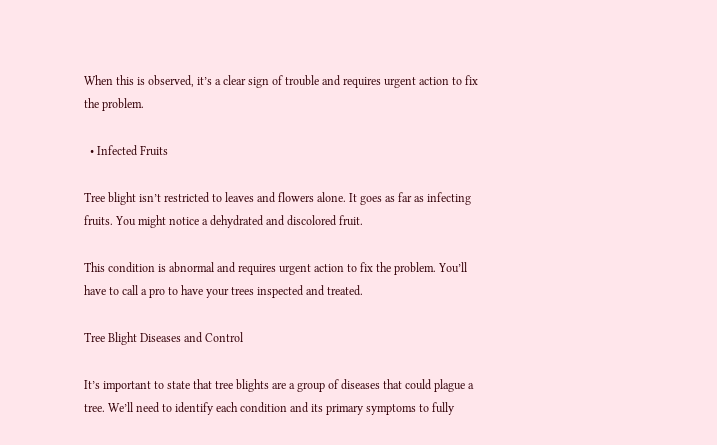When this is observed, it’s a clear sign of trouble and requires urgent action to fix the problem.

  • Infected Fruits

Tree blight isn’t restricted to leaves and flowers alone. It goes as far as infecting fruits. You might notice a dehydrated and discolored fruit.

This condition is abnormal and requires urgent action to fix the problem. You’ll have to call a pro to have your trees inspected and treated.

Tree Blight Diseases and Control

It’s important to state that tree blights are a group of diseases that could plague a tree. We’ll need to identify each condition and its primary symptoms to fully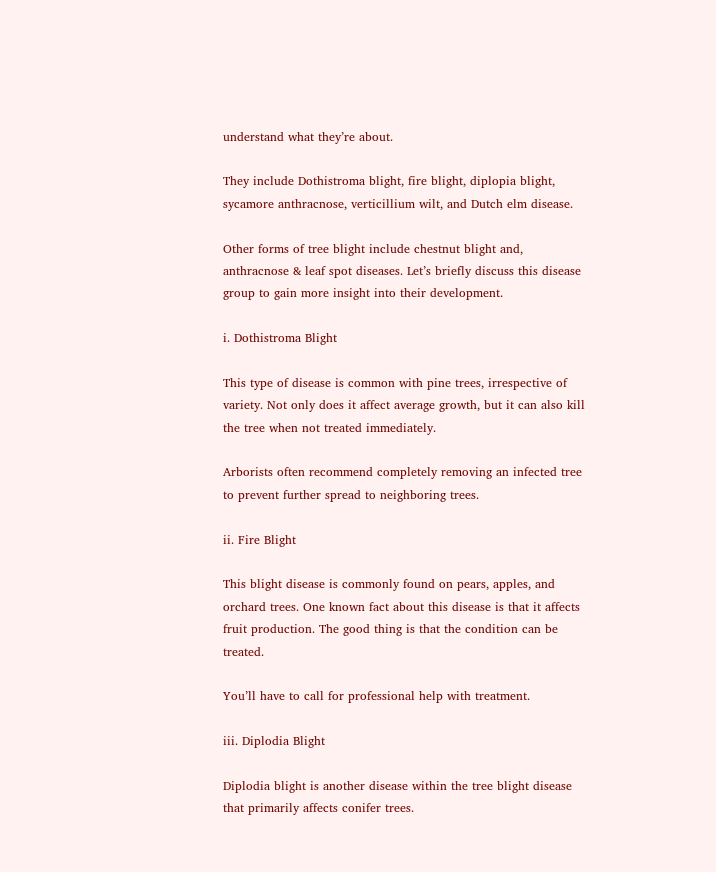understand what they’re about.

They include Dothistroma blight, fire blight, diplopia blight, sycamore anthracnose, verticillium wilt, and Dutch elm disease.

Other forms of tree blight include chestnut blight and, anthracnose & leaf spot diseases. Let’s briefly discuss this disease group to gain more insight into their development.

i. Dothistroma Blight

This type of disease is common with pine trees, irrespective of variety. Not only does it affect average growth, but it can also kill the tree when not treated immediately.

Arborists often recommend completely removing an infected tree to prevent further spread to neighboring trees.

ii. Fire Blight

This blight disease is commonly found on pears, apples, and orchard trees. One known fact about this disease is that it affects fruit production. The good thing is that the condition can be treated.

You’ll have to call for professional help with treatment.

iii. Diplodia Blight

Diplodia blight is another disease within the tree blight disease that primarily affects conifer trees.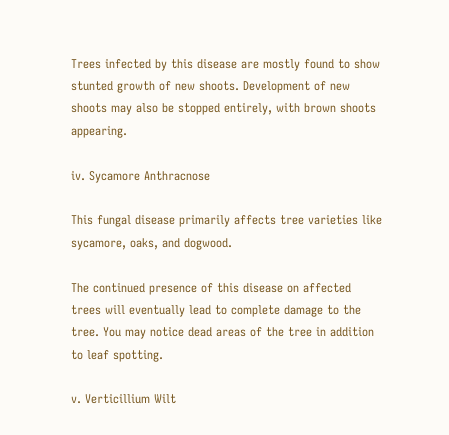Trees infected by this disease are mostly found to show stunted growth of new shoots. Development of new shoots may also be stopped entirely, with brown shoots appearing.

iv. Sycamore Anthracnose

This fungal disease primarily affects tree varieties like sycamore, oaks, and dogwood.

The continued presence of this disease on affected trees will eventually lead to complete damage to the tree. You may notice dead areas of the tree in addition to leaf spotting.

v. Verticillium Wilt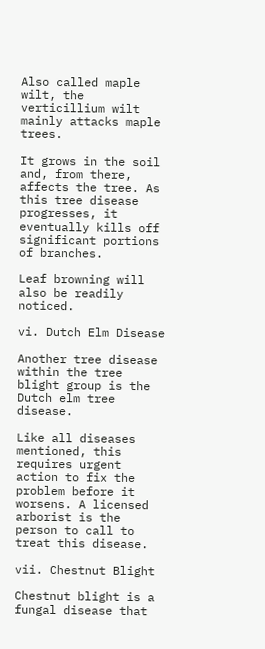Also called maple wilt, the verticillium wilt mainly attacks maple trees.

It grows in the soil and, from there, affects the tree. As this tree disease progresses, it eventually kills off significant portions of branches.

Leaf browning will also be readily noticed.

vi. Dutch Elm Disease

Another tree disease within the tree blight group is the Dutch elm tree disease.

Like all diseases mentioned, this requires urgent action to fix the problem before it worsens. A licensed arborist is the person to call to treat this disease.

vii. Chestnut Blight

Chestnut blight is a fungal disease that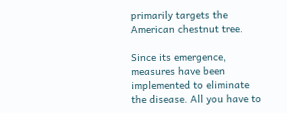primarily targets the American chestnut tree.

Since its emergence, measures have been implemented to eliminate the disease. All you have to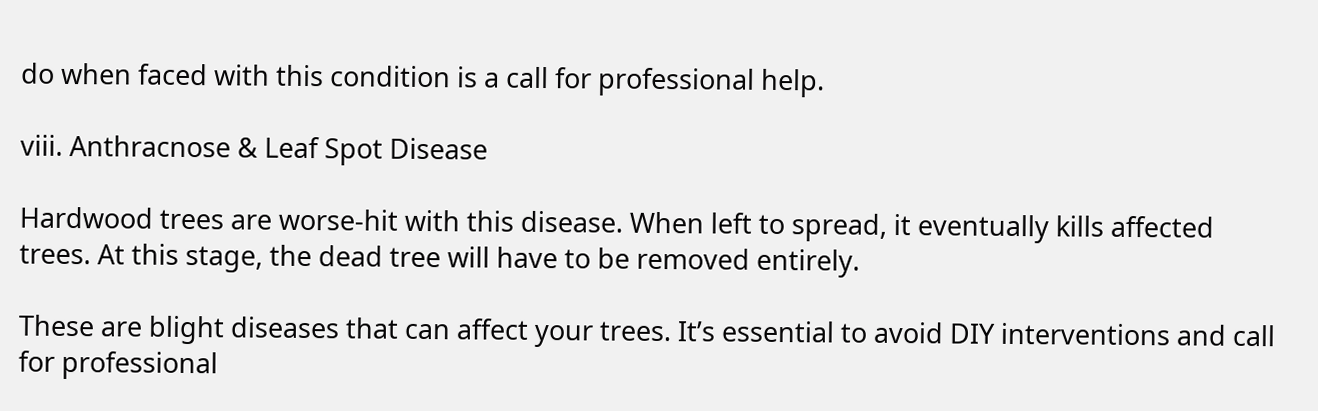do when faced with this condition is a call for professional help.

viii. Anthracnose & Leaf Spot Disease

Hardwood trees are worse-hit with this disease. When left to spread, it eventually kills affected trees. At this stage, the dead tree will have to be removed entirely.

These are blight diseases that can affect your trees. It’s essential to avoid DIY interventions and call for professional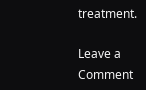treatment.

Leave a Comment